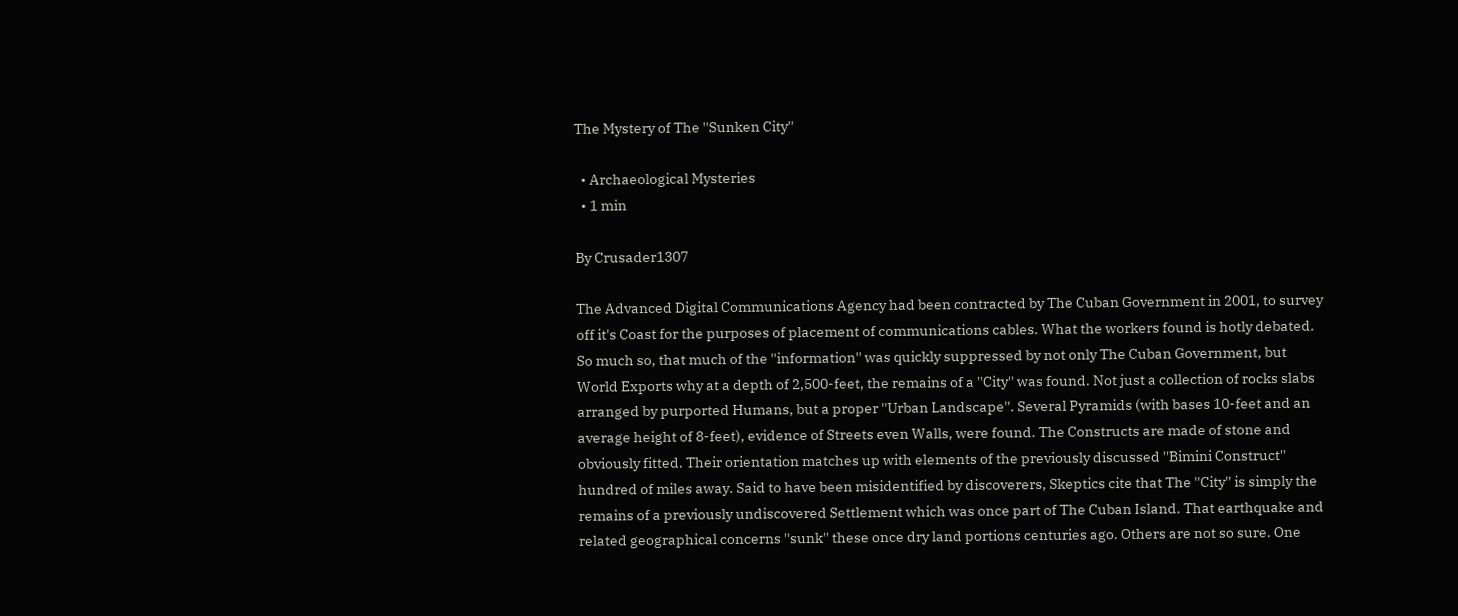The Mystery of The ''Sunken City''

  • Archaeological Mysteries
  • 1 min

By Crusader1307

The Advanced Digital Communications Agency had been contracted by The Cuban Government in 2001, to survey off it's Coast for the purposes of placement of communications cables. What the workers found is hotly debated. So much so, that much of the ''information'' was quickly suppressed by not only The Cuban Government, but World Exports why at a depth of 2,500-feet, the remains of a ''City'' was found. Not just a collection of rocks slabs arranged by purported Humans, but a proper ''Urban Landscape''. Several Pyramids (with bases 10-feet and an average height of 8-feet), evidence of Streets even Walls, were found. The Constructs are made of stone and obviously fitted. Their orientation matches up with elements of the previously discussed ''Bimini Construct'' hundred of miles away. Said to have been misidentified by discoverers, Skeptics cite that The ''City'' is simply the remains of a previously undiscovered Settlement which was once part of The Cuban Island. That earthquake and related geographical concerns ''sunk'' these once dry land portions centuries ago. Others are not so sure. One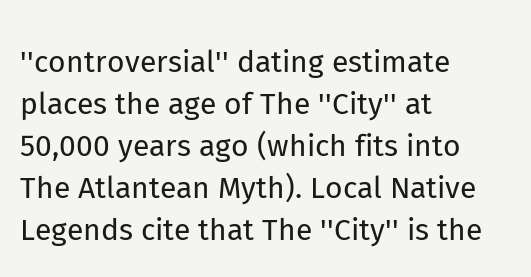''controversial'' dating estimate places the age of The ''City'' at 50,000 years ago (which fits into The Atlantean Myth). Local Native Legends cite that The ''City'' is the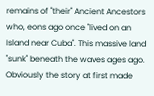remains of ''their'' Ancient Ancestors who, eons ago once ''lived on an Island near Cuba''. This massive land ''sunk'' beneath the waves ages ago. Obviously the story at first made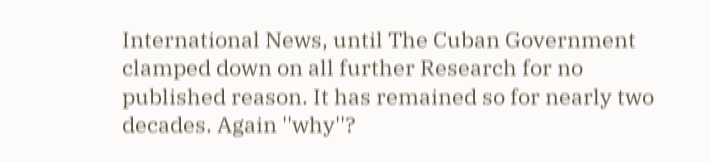International News, until The Cuban Government clamped down on all further Research for no published reason. It has remained so for nearly two decades. Again ''why''?